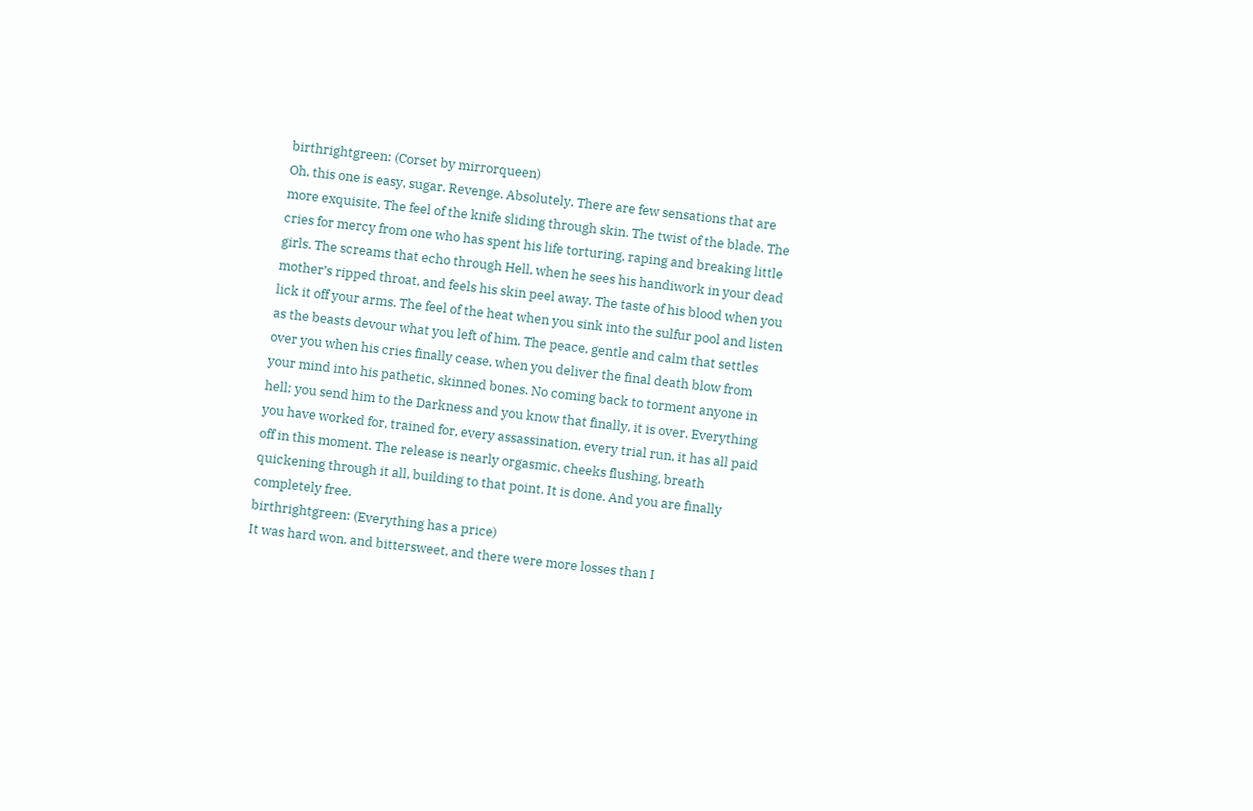birthrightgreen: (Corset by mirrorqueen)
Oh, this one is easy, sugar. Revenge. Absolutely. There are few sensations that are more exquisite. The feel of the knife sliding through skin. The twist of the blade. The cries for mercy from one who has spent his life torturing, raping and breaking little girls. The screams that echo through Hell, when he sees his handiwork in your dead mother’s ripped throat, and feels his skin peel away. The taste of his blood when you lick it off your arms. The feel of the heat when you sink into the sulfur pool and listen as the beasts devour what you left of him. The peace, gentle and calm that settles over you when his cries finally cease, when you deliver the final death blow from your mind into his pathetic, skinned bones. No coming back to torment anyone in hell; you send him to the Darkness and you know that finally, it is over. Everything you have worked for, trained for, every assassination, every trial run, it has all paid off in this moment. The release is nearly orgasmic, cheeks flushing, breath quickening through it all, building to that point. It is done. And you are finally completely free.
birthrightgreen: (Everything has a price)
It was hard won, and bittersweet, and there were more losses than I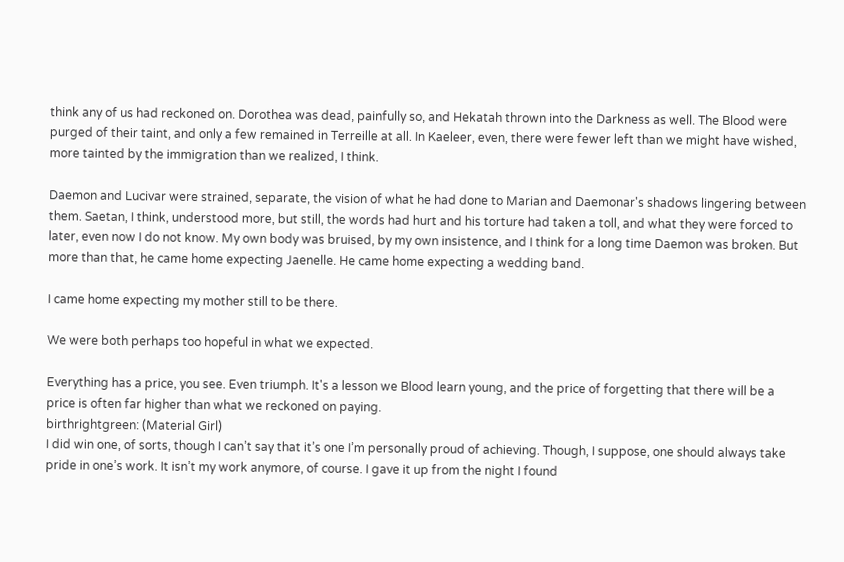think any of us had reckoned on. Dorothea was dead, painfully so, and Hekatah thrown into the Darkness as well. The Blood were purged of their taint, and only a few remained in Terreille at all. In Kaeleer, even, there were fewer left than we might have wished, more tainted by the immigration than we realized, I think.

Daemon and Lucivar were strained, separate, the vision of what he had done to Marian and Daemonar's shadows lingering between them. Saetan, I think, understood more, but still, the words had hurt and his torture had taken a toll, and what they were forced to later, even now I do not know. My own body was bruised, by my own insistence, and I think for a long time Daemon was broken. But more than that, he came home expecting Jaenelle. He came home expecting a wedding band.

I came home expecting my mother still to be there.

We were both perhaps too hopeful in what we expected.

Everything has a price, you see. Even triumph. It's a lesson we Blood learn young, and the price of forgetting that there will be a price is often far higher than what we reckoned on paying.
birthrightgreen: (Material Girl)
I did win one, of sorts, though I can’t say that it’s one I’m personally proud of achieving. Though, I suppose, one should always take pride in one’s work. It isn’t my work anymore, of course. I gave it up from the night I found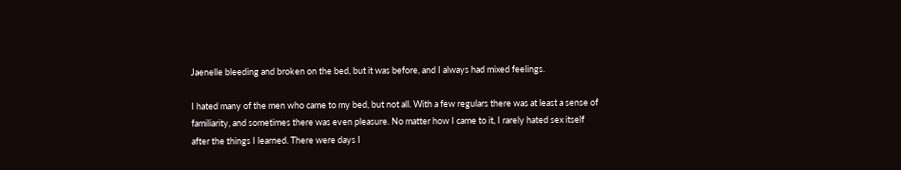Jaenelle bleeding and broken on the bed, but it was before, and I always had mixed feelings.

I hated many of the men who came to my bed, but not all. With a few regulars there was at least a sense of familiarity, and sometimes there was even pleasure. No matter how I came to it, I rarely hated sex itself after the things I learned. There were days I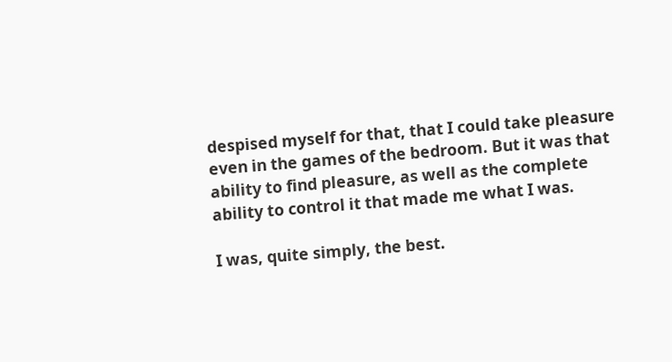despised myself for that, that I could take pleasure even in the games of the bedroom. But it was that ability to find pleasure, as well as the complete ability to control it that made me what I was.

I was, quite simply, the best.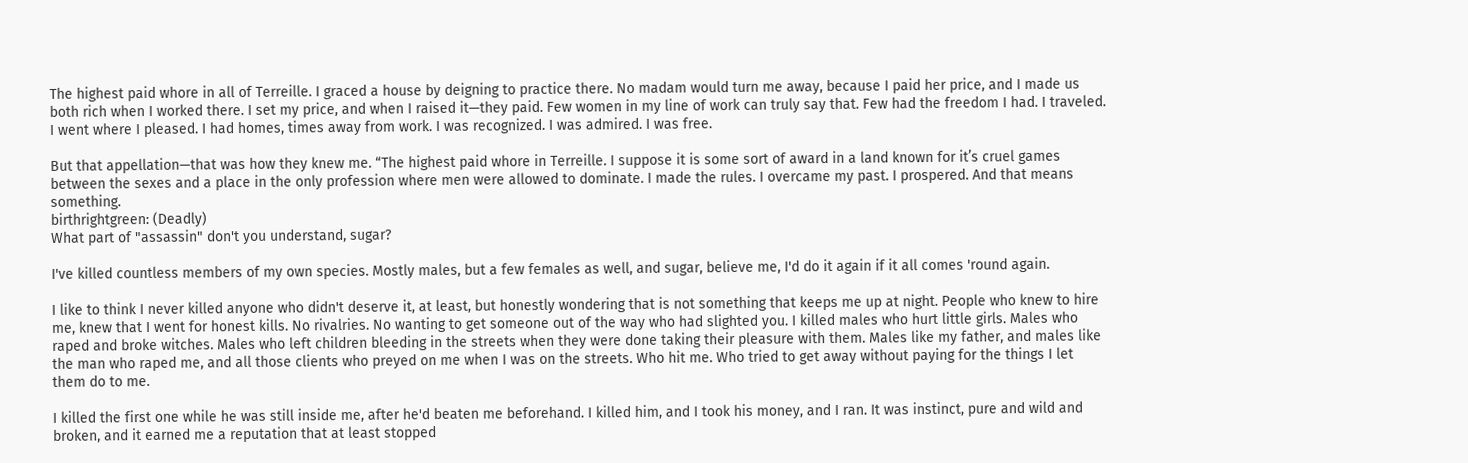The highest paid whore in all of Terreille. I graced a house by deigning to practice there. No madam would turn me away, because I paid her price, and I made us both rich when I worked there. I set my price, and when I raised it—they paid. Few women in my line of work can truly say that. Few had the freedom I had. I traveled. I went where I pleased. I had homes, times away from work. I was recognized. I was admired. I was free.

But that appellation—that was how they knew me. “The highest paid whore in Terreille. I suppose it is some sort of award in a land known for it’s cruel games between the sexes and a place in the only profession where men were allowed to dominate. I made the rules. I overcame my past. I prospered. And that means something.
birthrightgreen: (Deadly)
What part of "assassin" don't you understand, sugar?

I've killed countless members of my own species. Mostly males, but a few females as well, and sugar, believe me, I'd do it again if it all comes 'round again.

I like to think I never killed anyone who didn't deserve it, at least, but honestly wondering that is not something that keeps me up at night. People who knew to hire me, knew that I went for honest kills. No rivalries. No wanting to get someone out of the way who had slighted you. I killed males who hurt little girls. Males who raped and broke witches. Males who left children bleeding in the streets when they were done taking their pleasure with them. Males like my father, and males like the man who raped me, and all those clients who preyed on me when I was on the streets. Who hit me. Who tried to get away without paying for the things I let them do to me.

I killed the first one while he was still inside me, after he'd beaten me beforehand. I killed him, and I took his money, and I ran. It was instinct, pure and wild and broken, and it earned me a reputation that at least stopped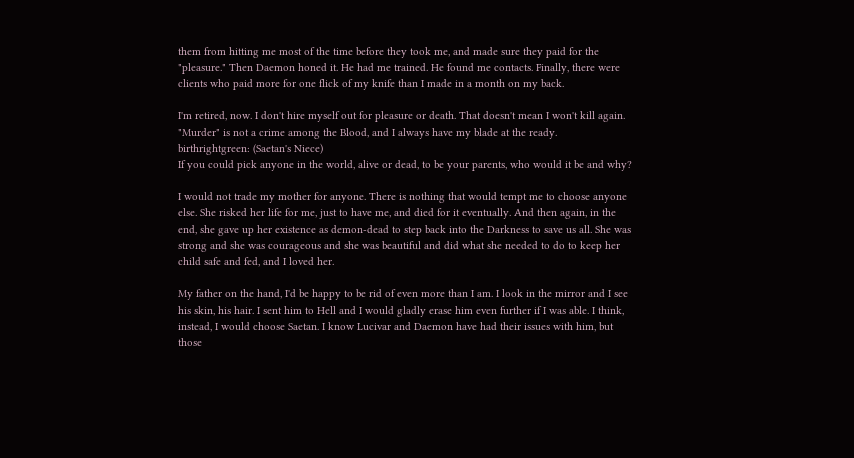them from hitting me most of the time before they took me, and made sure they paid for the "pleasure." Then Daemon honed it. He had me trained. He found me contacts. Finally, there were clients who paid more for one flick of my knife than I made in a month on my back.

I'm retired, now. I don't hire myself out for pleasure or death. That doesn't mean I won't kill again. "Murder" is not a crime among the Blood, and I always have my blade at the ready.
birthrightgreen: (Saetan's Niece)
If you could pick anyone in the world, alive or dead, to be your parents, who would it be and why?

I would not trade my mother for anyone. There is nothing that would tempt me to choose anyone else. She risked her life for me, just to have me, and died for it eventually. And then again, in the end, she gave up her existence as demon-dead to step back into the Darkness to save us all. She was strong and she was courageous and she was beautiful and did what she needed to do to keep her child safe and fed, and I loved her.

My father on the hand, I'd be happy to be rid of even more than I am. I look in the mirror and I see his skin, his hair. I sent him to Hell and I would gladly erase him even further if I was able. I think, instead, I would choose Saetan. I know Lucivar and Daemon have had their issues with him, but those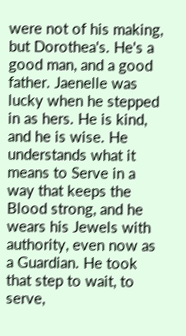were not of his making, but Dorothea's. He's a good man, and a good father. Jaenelle was lucky when he stepped in as hers. He is kind, and he is wise. He understands what it means to Serve in a way that keeps the Blood strong, and he wears his Jewels with authority, even now as a Guardian. He took that step to wait, to serve,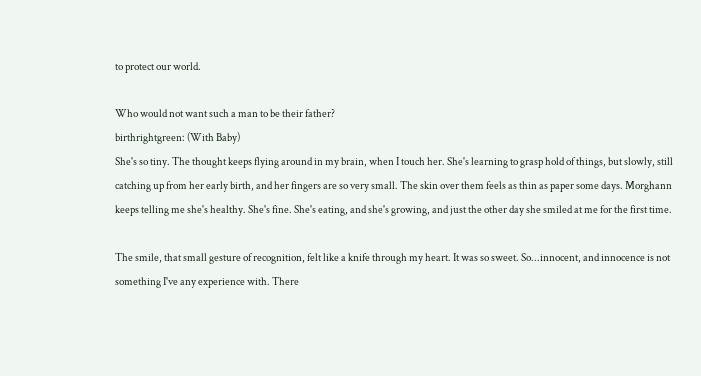to protect our world.

Who would not want such a man to be their father?
birthrightgreen: (With Baby)
She's so tiny. The thought keeps flying around in my brain, when I touch her. She's learning to grasp hold of things, but slowly, still catching up from her early birth, and her fingers are so very small. The skin over them feels as thin as paper some days. Morghann keeps telling me she's healthy. She's fine. She's eating, and she's growing, and just the other day she smiled at me for the first time.

The smile, that small gesture of recognition, felt like a knife through my heart. It was so sweet. So...innocent, and innocence is not something I've any experience with. There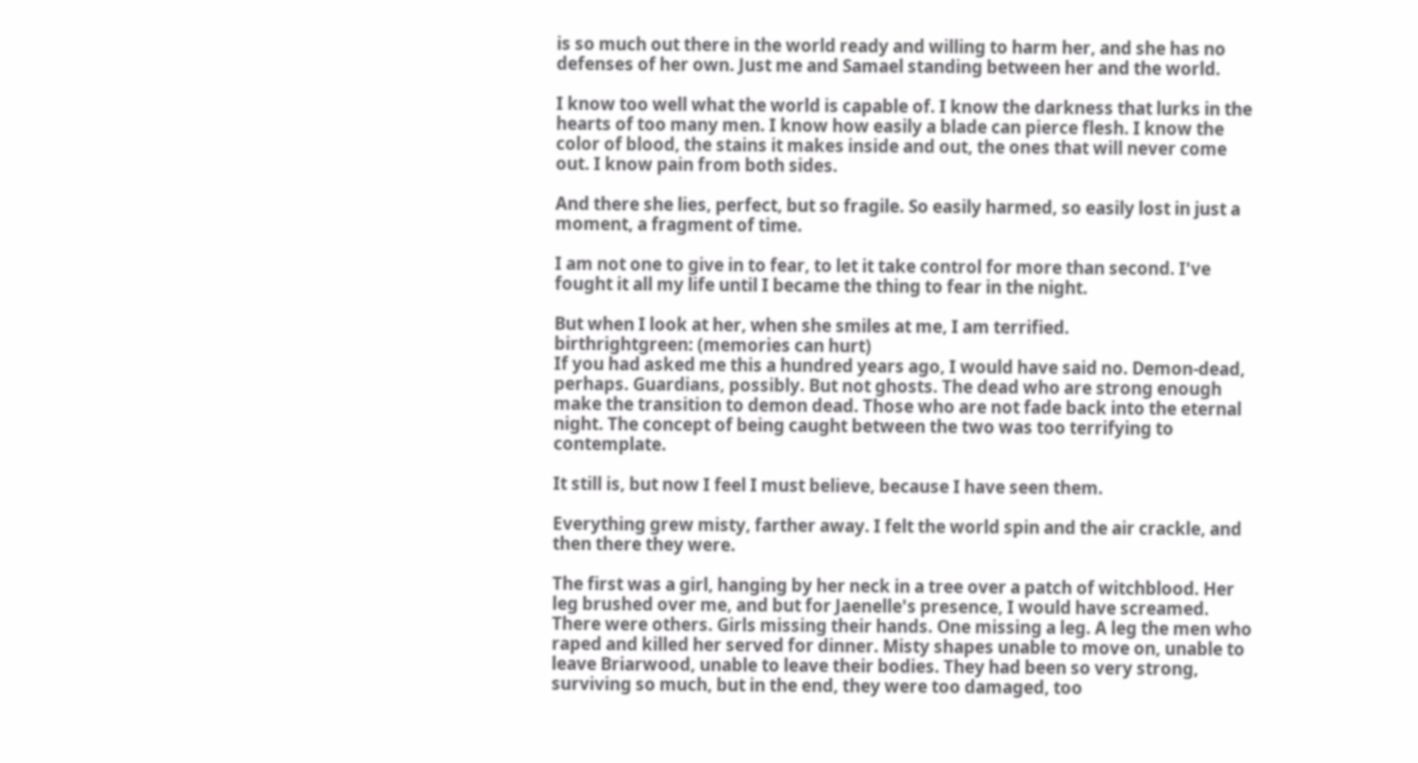is so much out there in the world ready and willing to harm her, and she has no defenses of her own. Just me and Samael standing between her and the world.

I know too well what the world is capable of. I know the darkness that lurks in the hearts of too many men. I know how easily a blade can pierce flesh. I know the color of blood, the stains it makes inside and out, the ones that will never come out. I know pain from both sides.

And there she lies, perfect, but so fragile. So easily harmed, so easily lost in just a moment, a fragment of time.

I am not one to give in to fear, to let it take control for more than second. I've fought it all my life until I became the thing to fear in the night.

But when I look at her, when she smiles at me, I am terrified.
birthrightgreen: (memories can hurt)
If you had asked me this a hundred years ago, I would have said no. Demon-dead, perhaps. Guardians, possibly. But not ghosts. The dead who are strong enough make the transition to demon dead. Those who are not fade back into the eternal night. The concept of being caught between the two was too terrifying to contemplate.

It still is, but now I feel I must believe, because I have seen them.

Everything grew misty, farther away. I felt the world spin and the air crackle, and then there they were.

The first was a girl, hanging by her neck in a tree over a patch of witchblood. Her leg brushed over me, and but for Jaenelle's presence, I would have screamed. There were others. Girls missing their hands. One missing a leg. A leg the men who raped and killed her served for dinner. Misty shapes unable to move on, unable to leave Briarwood, unable to leave their bodies. They had been so very strong, surviving so much, but in the end, they were too damaged, too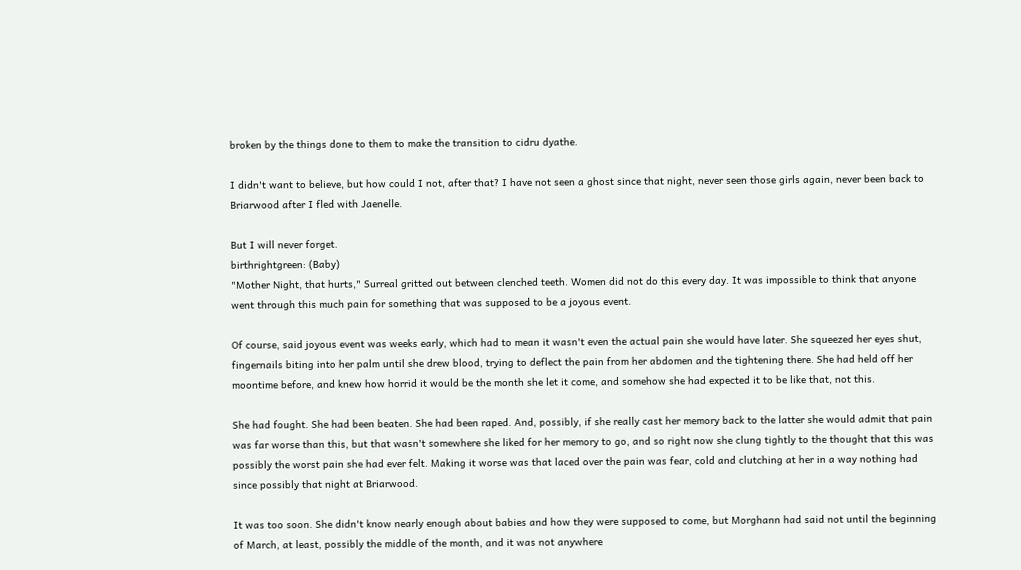broken by the things done to them to make the transition to cidru dyathe.

I didn't want to believe, but how could I not, after that? I have not seen a ghost since that night, never seen those girls again, never been back to Briarwood after I fled with Jaenelle.

But I will never forget.
birthrightgreen: (Baby)
"Mother Night, that hurts," Surreal gritted out between clenched teeth. Women did not do this every day. It was impossible to think that anyone went through this much pain for something that was supposed to be a joyous event.

Of course, said joyous event was weeks early, which had to mean it wasn't even the actual pain she would have later. She squeezed her eyes shut, fingernails biting into her palm until she drew blood, trying to deflect the pain from her abdomen and the tightening there. She had held off her moontime before, and knew how horrid it would be the month she let it come, and somehow she had expected it to be like that, not this.

She had fought. She had been beaten. She had been raped. And, possibly, if she really cast her memory back to the latter she would admit that pain was far worse than this, but that wasn't somewhere she liked for her memory to go, and so right now she clung tightly to the thought that this was possibly the worst pain she had ever felt. Making it worse was that laced over the pain was fear, cold and clutching at her in a way nothing had since possibly that night at Briarwood.

It was too soon. She didn't know nearly enough about babies and how they were supposed to come, but Morghann had said not until the beginning of March, at least, possibly the middle of the month, and it was not anywhere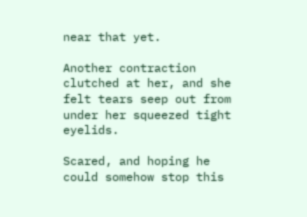near that yet.

Another contraction clutched at her, and she felt tears seep out from under her squeezed tight eyelids.

Scared, and hoping he could somehow stop this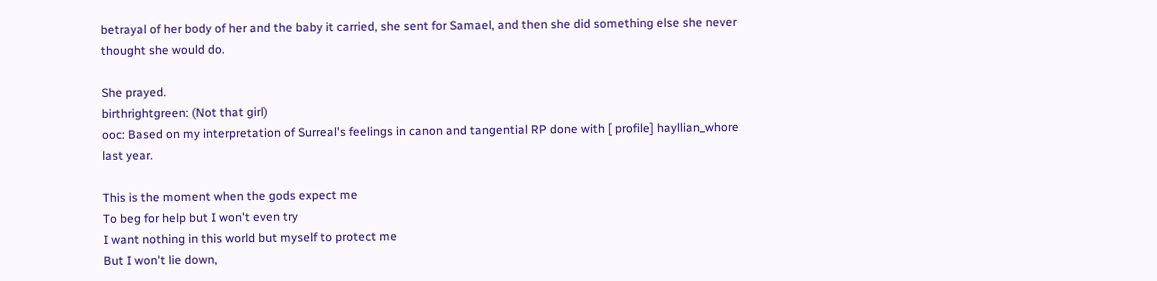betrayal of her body of her and the baby it carried, she sent for Samael, and then she did something else she never thought she would do.

She prayed.
birthrightgreen: (Not that girl)
ooc: Based on my interpretation of Surreal's feelings in canon and tangential RP done with [ profile] hayllian_whore last year.

This is the moment when the gods expect me
To beg for help but I won't even try
I want nothing in this world but myself to protect me
But I won't lie down,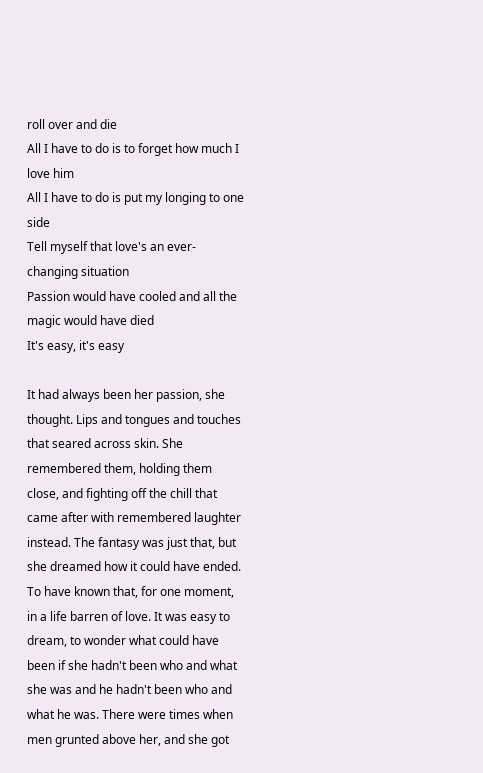roll over and die
All I have to do is to forget how much I love him
All I have to do is put my longing to one side
Tell myself that love's an ever-changing situation
Passion would have cooled and all the magic would have died
It's easy, it's easy

It had always been her passion, she thought. Lips and tongues and touches that seared across skin. She remembered them, holding them close, and fighting off the chill that came after with remembered laughter instead. The fantasy was just that, but she dreamed how it could have ended. To have known that, for one moment, in a life barren of love. It was easy to dream, to wonder what could have been if she hadn't been who and what she was and he hadn't been who and what he was. There were times when men grunted above her, and she got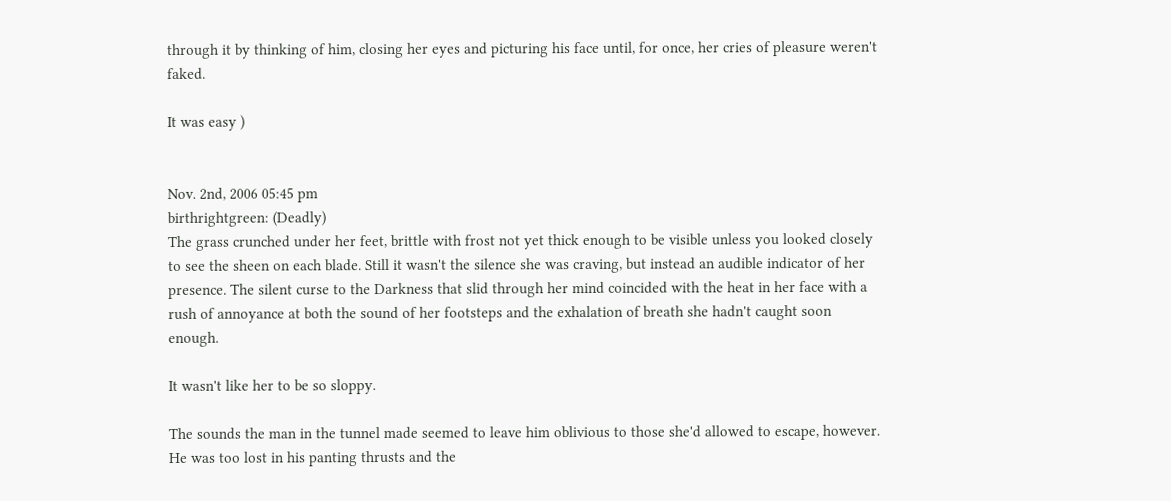through it by thinking of him, closing her eyes and picturing his face until, for once, her cries of pleasure weren't faked.

It was easy )


Nov. 2nd, 2006 05:45 pm
birthrightgreen: (Deadly)
The grass crunched under her feet, brittle with frost not yet thick enough to be visible unless you looked closely to see the sheen on each blade. Still it wasn't the silence she was craving, but instead an audible indicator of her presence. The silent curse to the Darkness that slid through her mind coincided with the heat in her face with a rush of annoyance at both the sound of her footsteps and the exhalation of breath she hadn't caught soon enough.

It wasn't like her to be so sloppy.

The sounds the man in the tunnel made seemed to leave him oblivious to those she'd allowed to escape, however. He was too lost in his panting thrusts and the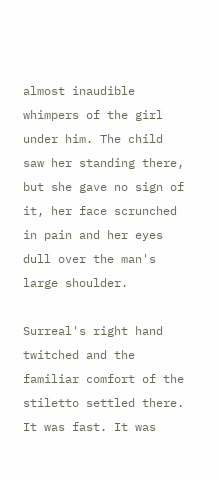almost inaudible whimpers of the girl under him. The child saw her standing there, but she gave no sign of it, her face scrunched in pain and her eyes dull over the man's large shoulder.

Surreal's right hand twitched and the familiar comfort of the stiletto settled there. It was fast. It was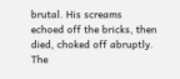brutal. His screams echoed off the bricks, then died, choked off abruptly. The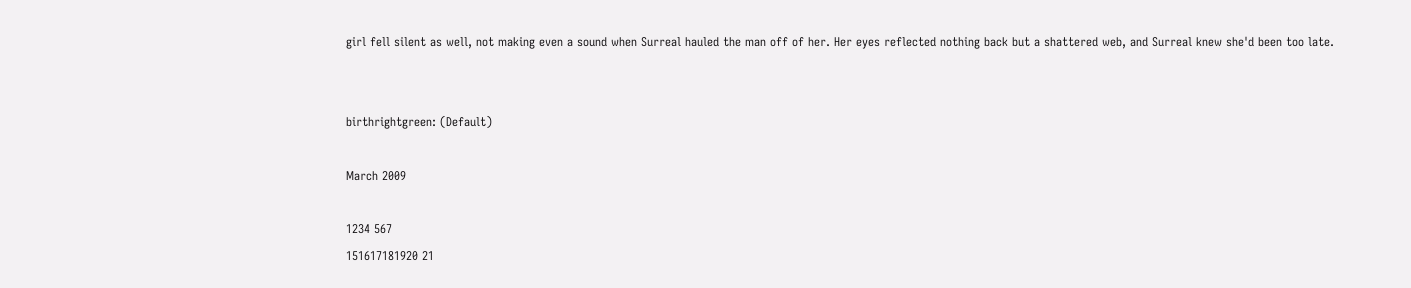girl fell silent as well, not making even a sound when Surreal hauled the man off of her. Her eyes reflected nothing back but a shattered web, and Surreal knew she'd been too late.


birthrightgreen: (Default)

March 2009

1234 567
151617181920 21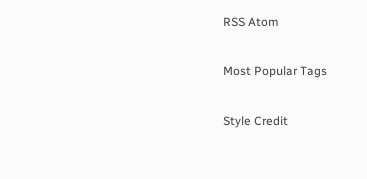RSS Atom

Most Popular Tags

Style Credit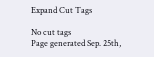Expand Cut Tags

No cut tags
Page generated Sep. 25th,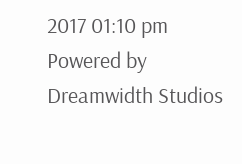2017 01:10 pm
Powered by Dreamwidth Studios